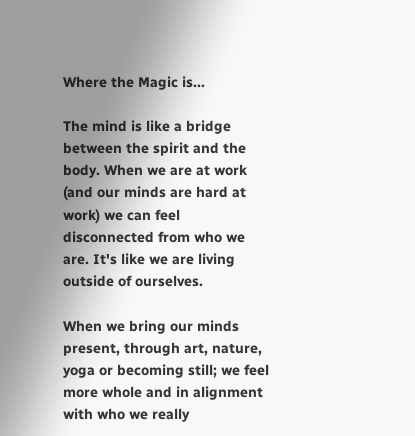Where the Magic is...

The mind is like a bridge between the spirit and the body. When we are at work (and our minds are hard at work) we can feel disconnected from who we are. It's like we are living outside of ourselves.

When we bring our minds present, through art, nature, yoga or becoming still; we feel more whole and in alignment with who we really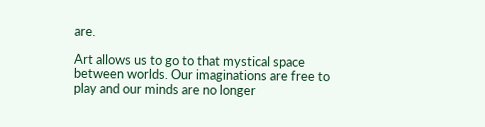are.

Art allows us to go to that mystical space between worlds. Our imaginations are free to play and our minds are no longer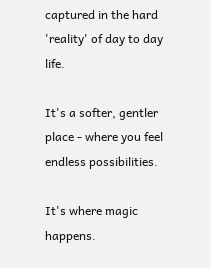captured in the hard 'reality' of day to day life.

It's a softer, gentler place - where you feel endless possibilities.

It's where magic happens.